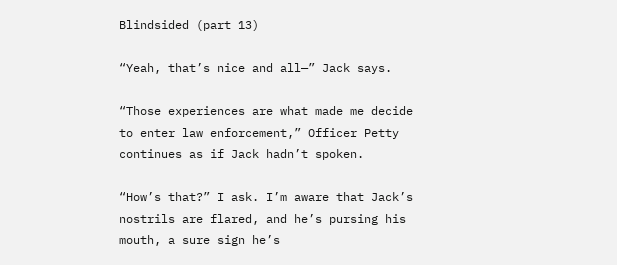Blindsided (part 13)

“Yeah, that’s nice and all—” Jack says.

“Those experiences are what made me decide to enter law enforcement,” Officer Petty continues as if Jack hadn’t spoken.

“How’s that?” I ask. I’m aware that Jack’s nostrils are flared, and he’s pursing his mouth, a sure sign he’s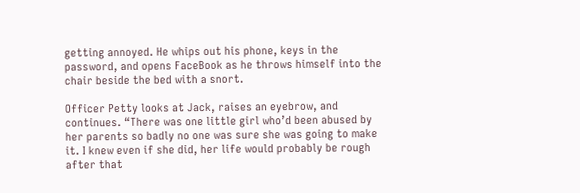getting annoyed. He whips out his phone, keys in the password, and opens FaceBook as he throws himself into the chair beside the bed with a snort.

Officer Petty looks at Jack, raises an eyebrow, and continues. “There was one little girl who’d been abused by her parents so badly no one was sure she was going to make it. I knew even if she did, her life would probably be rough after that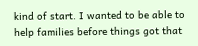kind of start. I wanted to be able to help families before things got that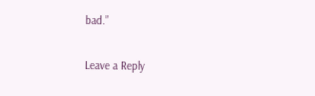bad.”

Leave a Reply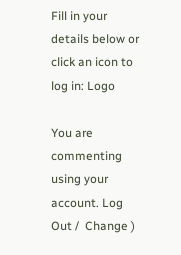Fill in your details below or click an icon to log in: Logo

You are commenting using your account. Log Out /  Change )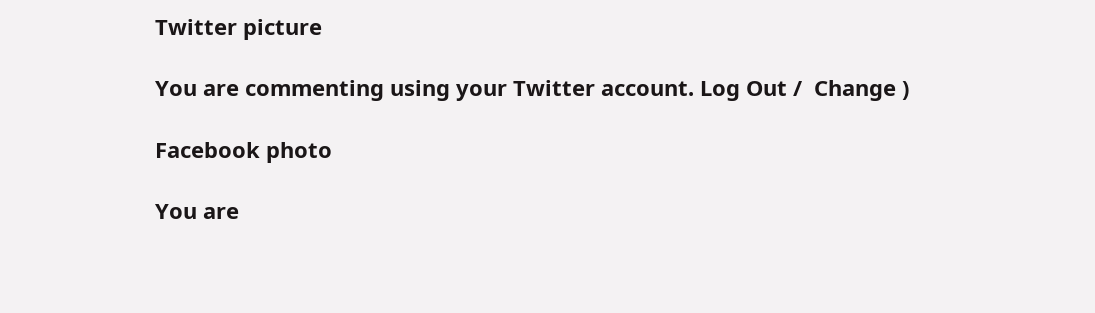Twitter picture

You are commenting using your Twitter account. Log Out /  Change )

Facebook photo

You are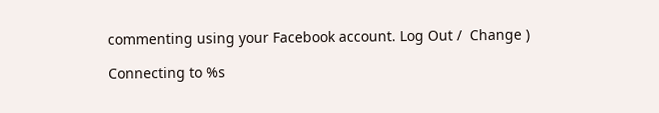commenting using your Facebook account. Log Out /  Change )

Connecting to %s